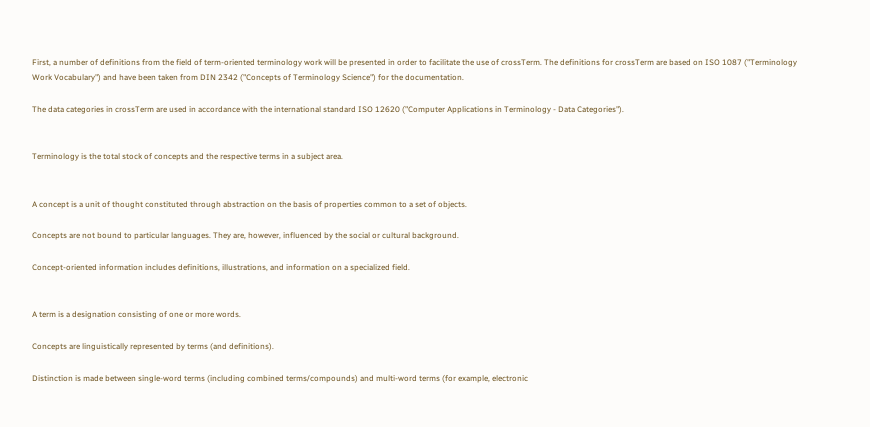First, a number of definitions from the field of term-oriented terminology work will be presented in order to facilitate the use of crossTerm. The definitions for crossTerm are based on ISO 1087 ("Terminology Work Vocabulary") and have been taken from DIN 2342 ("Concepts of Terminology Science") for the documentation.

The data categories in crossTerm are used in accordance with the international standard ISO 12620 ("Computer Applications in Terminology - Data Categories").


Terminology is the total stock of concepts and the respective terms in a subject area.


A concept is a unit of thought constituted through abstraction on the basis of properties common to a set of objects.

Concepts are not bound to particular languages. They are, however, influenced by the social or cultural background.

Concept-oriented information includes definitions, illustrations, and information on a specialized field.


A term is a designation consisting of one or more words.

Concepts are linguistically represented by terms (and definitions).

Distinction is made between single-word terms (including combined terms/compounds) and multi-word terms (for example, electronic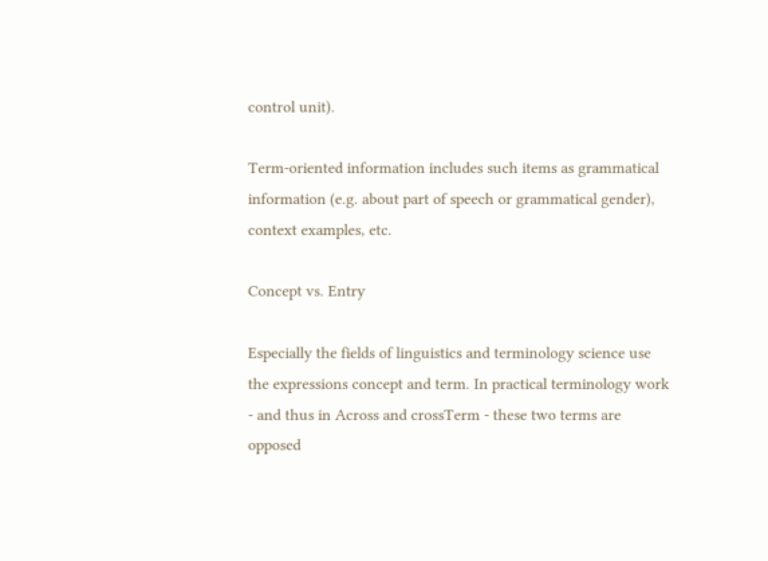control unit).

Term-oriented information includes such items as grammatical information (e.g. about part of speech or grammatical gender), context examples, etc.

Concept vs. Entry

Especially the fields of linguistics and terminology science use the expressions concept and term. In practical terminology work - and thus in Across and crossTerm - these two terms are opposed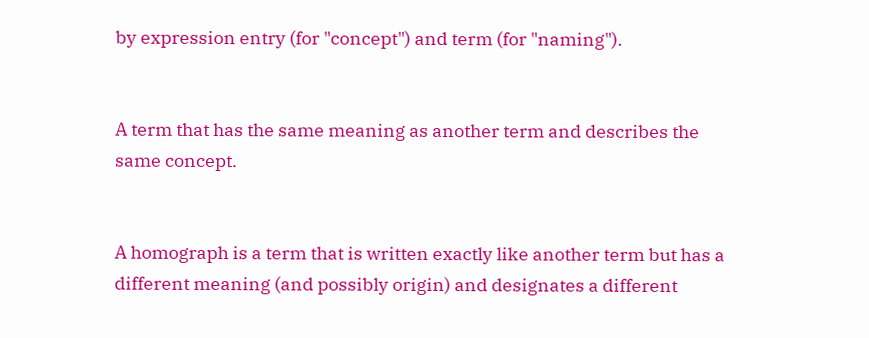by expression entry (for "concept") and term (for "naming").


A term that has the same meaning as another term and describes the same concept.


A homograph is a term that is written exactly like another term but has a different meaning (and possibly origin) and designates a different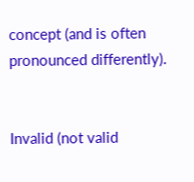concept (and is often pronounced differently).


Invalid (not valid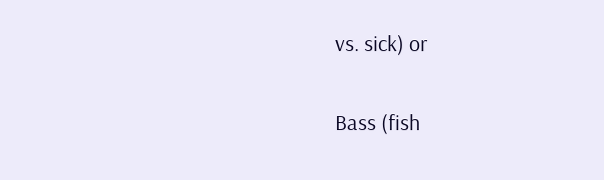vs. sick) or

Bass (fish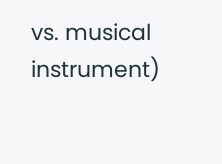vs. musical instrument)